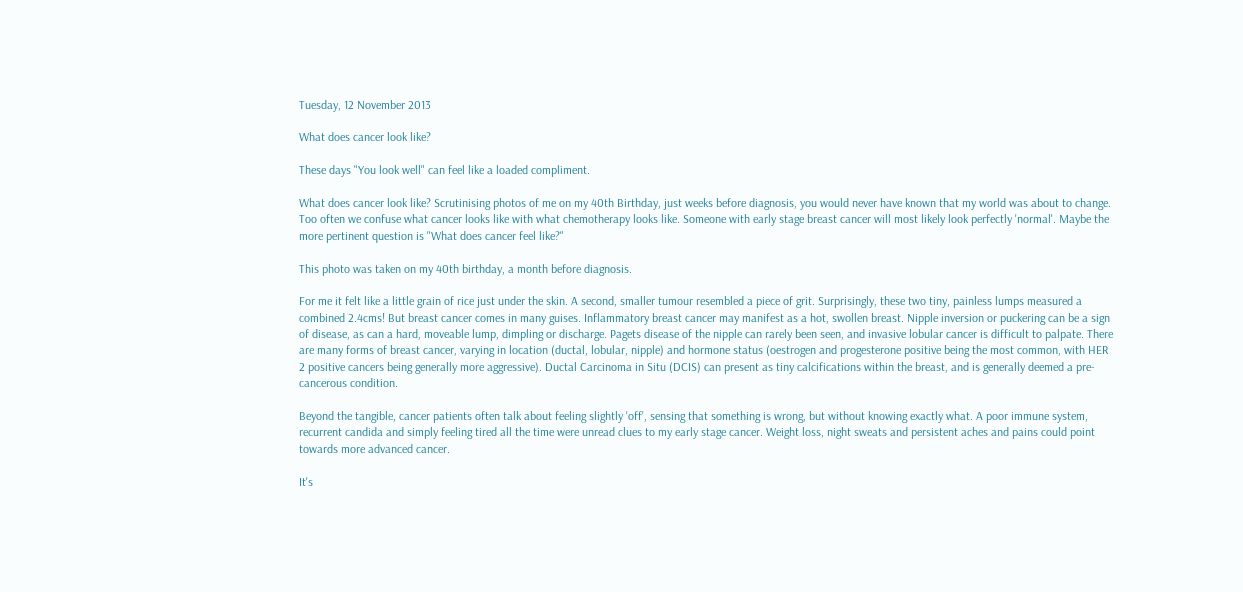Tuesday, 12 November 2013

What does cancer look like?

These days "You look well" can feel like a loaded compliment.

What does cancer look like? Scrutinising photos of me on my 40th Birthday, just weeks before diagnosis, you would never have known that my world was about to change. Too often we confuse what cancer looks like with what chemotherapy looks like. Someone with early stage breast cancer will most likely look perfectly 'normal'. Maybe the more pertinent question is "What does cancer feel like?"

This photo was taken on my 40th birthday, a month before diagnosis.

For me it felt like a little grain of rice just under the skin. A second, smaller tumour resembled a piece of grit. Surprisingly, these two tiny, painless lumps measured a combined 2.4cms! But breast cancer comes in many guises. Inflammatory breast cancer may manifest as a hot, swollen breast. Nipple inversion or puckering can be a sign of disease, as can a hard, moveable lump, dimpling or discharge. Pagets disease of the nipple can rarely been seen, and invasive lobular cancer is difficult to palpate. There are many forms of breast cancer, varying in location (ductal, lobular, nipple) and hormone status (oestrogen and progesterone positive being the most common, with HER 2 positive cancers being generally more aggressive). Ductal Carcinoma in Situ (DCIS) can present as tiny calcifications within the breast, and is generally deemed a pre-cancerous condition.

Beyond the tangible, cancer patients often talk about feeling slightly 'off', sensing that something is wrong, but without knowing exactly what. A poor immune system, recurrent candida and simply feeling tired all the time were unread clues to my early stage cancer. Weight loss, night sweats and persistent aches and pains could point towards more advanced cancer.

It's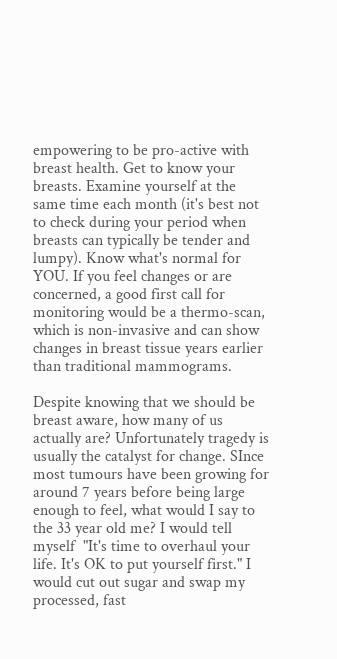empowering to be pro-active with breast health. Get to know your breasts. Examine yourself at the same time each month (it's best not to check during your period when breasts can typically be tender and lumpy). Know what's normal for YOU. If you feel changes or are concerned, a good first call for monitoring would be a thermo-scan, which is non-invasive and can show changes in breast tissue years earlier than traditional mammograms.

Despite knowing that we should be breast aware, how many of us actually are? Unfortunately tragedy is usually the catalyst for change. SInce most tumours have been growing for around 7 years before being large enough to feel, what would I say to the 33 year old me? I would tell myself  "It's time to overhaul your life. It's OK to put yourself first." I would cut out sugar and swap my processed, fast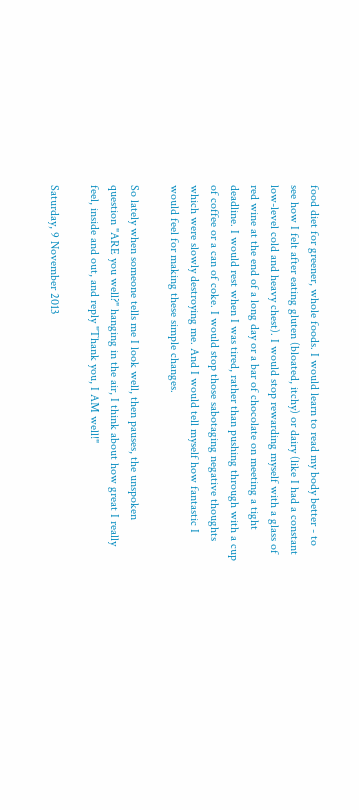food diet for greener, whole foods. I would learn to read my body better - to see how I felt after eating gluten (bloated, itchy) or dairy (like I had a constant low-level cold and heavy chest). I would stop rewarding myself with a glass of red wine at the end of a long day or a bar of chocolate on meeting a tight deadline. I would rest when I was tired, rather than pushing through with a cup of coffee or a can of coke. I would stop those sabotaging negative thoughts which were slowly destroying me. And I would tell myself how fantastic I would feel for making these simple changes.

So lately when someone tells me I look well, then pauses, the unspoken question "ARE you well?" hanging in the air, I think about how great I really feel, inside and out, and reply "Thank you, I AM well!"

Saturday, 9 November 2013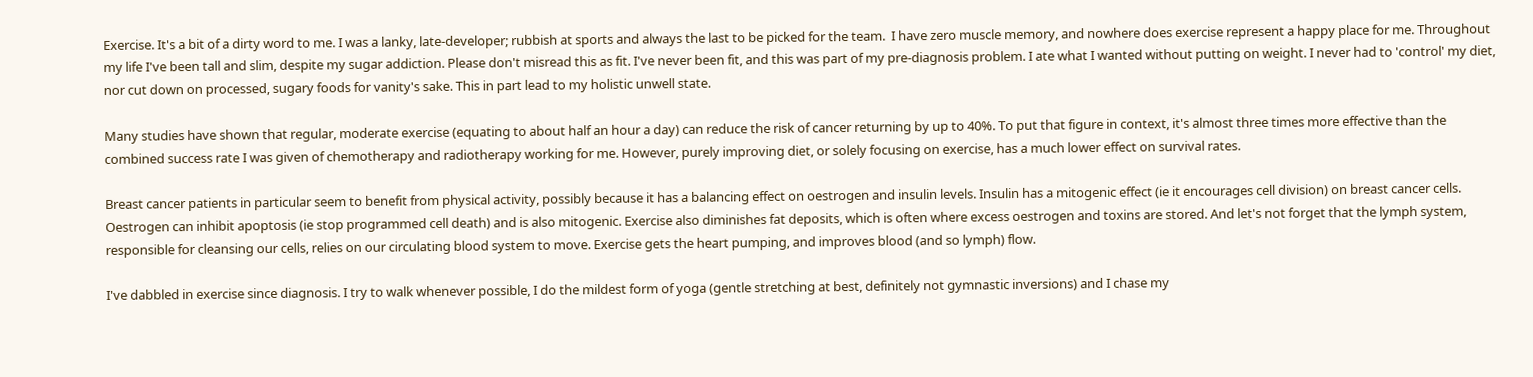Exercise. It's a bit of a dirty word to me. I was a lanky, late-developer; rubbish at sports and always the last to be picked for the team.  I have zero muscle memory, and nowhere does exercise represent a happy place for me. Throughout my life I've been tall and slim, despite my sugar addiction. Please don't misread this as fit. I've never been fit, and this was part of my pre-diagnosis problem. I ate what I wanted without putting on weight. I never had to 'control' my diet, nor cut down on processed, sugary foods for vanity's sake. This in part lead to my holistic unwell state.

Many studies have shown that regular, moderate exercise (equating to about half an hour a day) can reduce the risk of cancer returning by up to 40%. To put that figure in context, it's almost three times more effective than the combined success rate I was given of chemotherapy and radiotherapy working for me. However, purely improving diet, or solely focusing on exercise, has a much lower effect on survival rates.

Breast cancer patients in particular seem to benefit from physical activity, possibly because it has a balancing effect on oestrogen and insulin levels. Insulin has a mitogenic effect (ie it encourages cell division) on breast cancer cells. Oestrogen can inhibit apoptosis (ie stop programmed cell death) and is also mitogenic. Exercise also diminishes fat deposits, which is often where excess oestrogen and toxins are stored. And let's not forget that the lymph system, responsible for cleansing our cells, relies on our circulating blood system to move. Exercise gets the heart pumping, and improves blood (and so lymph) flow.

I've dabbled in exercise since diagnosis. I try to walk whenever possible, I do the mildest form of yoga (gentle stretching at best, definitely not gymnastic inversions) and I chase my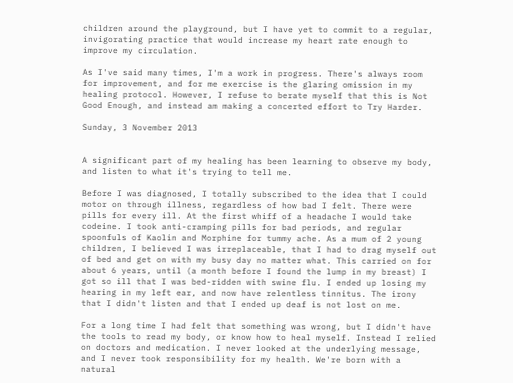children around the playground, but I have yet to commit to a regular, invigorating practice that would increase my heart rate enough to improve my circulation.

As I've said many times, I'm a work in progress. There's always room for improvement, and for me exercise is the glaring omission in my healing protocol. However, I refuse to berate myself that this is Not Good Enough, and instead am making a concerted effort to Try Harder.

Sunday, 3 November 2013


A significant part of my healing has been learning to observe my body, and listen to what it's trying to tell me.

Before I was diagnosed, I totally subscribed to the idea that I could motor on through illness, regardless of how bad I felt. There were pills for every ill. At the first whiff of a headache I would take codeine. I took anti-cramping pills for bad periods, and regular spoonfuls of Kaolin and Morphine for tummy ache. As a mum of 2 young children, I believed I was irreplaceable, that I had to drag myself out of bed and get on with my busy day no matter what. This carried on for about 6 years, until (a month before I found the lump in my breast) I got so ill that I was bed-ridden with swine flu. I ended up losing my hearing in my left ear, and now have relentless tinnitus. The irony that I didn't listen and that I ended up deaf is not lost on me.

For a long time I had felt that something was wrong, but I didn't have the tools to read my body, or know how to heal myself. Instead I relied on doctors and medication. I never looked at the underlying message, and I never took responsibility for my health. We're born with a natural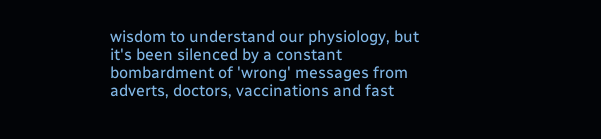wisdom to understand our physiology, but it's been silenced by a constant bombardment of 'wrong' messages from adverts, doctors, vaccinations and fast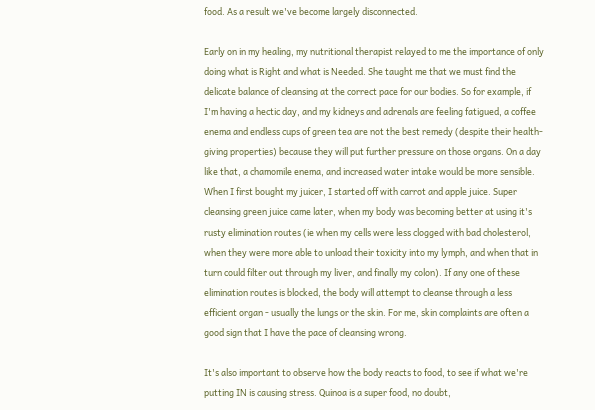food. As a result we've become largely disconnected.

Early on in my healing, my nutritional therapist relayed to me the importance of only doing what is Right and what is Needed. She taught me that we must find the delicate balance of cleansing at the correct pace for our bodies. So for example, if I'm having a hectic day, and my kidneys and adrenals are feeling fatigued, a coffee enema and endless cups of green tea are not the best remedy (despite their health-giving properties) because they will put further pressure on those organs. On a day like that, a chamomile enema, and increased water intake would be more sensible. When I first bought my juicer, I started off with carrot and apple juice. Super cleansing green juice came later, when my body was becoming better at using it's rusty elimination routes (ie when my cells were less clogged with bad cholesterol, when they were more able to unload their toxicity into my lymph, and when that in turn could filter out through my liver, and finally my colon). If any one of these elimination routes is blocked, the body will attempt to cleanse through a less efficient organ - usually the lungs or the skin. For me, skin complaints are often a good sign that I have the pace of cleansing wrong.

It's also important to observe how the body reacts to food, to see if what we're putting IN is causing stress. Quinoa is a super food, no doubt,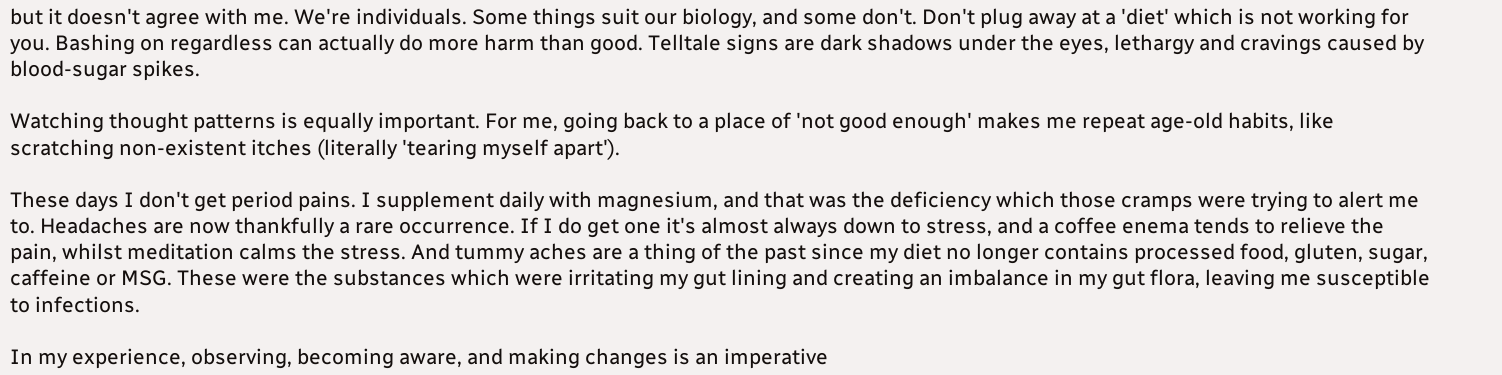but it doesn't agree with me. We're individuals. Some things suit our biology, and some don't. Don't plug away at a 'diet' which is not working for you. Bashing on regardless can actually do more harm than good. Telltale signs are dark shadows under the eyes, lethargy and cravings caused by blood-sugar spikes.

Watching thought patterns is equally important. For me, going back to a place of 'not good enough' makes me repeat age-old habits, like scratching non-existent itches (literally 'tearing myself apart').

These days I don't get period pains. I supplement daily with magnesium, and that was the deficiency which those cramps were trying to alert me to. Headaches are now thankfully a rare occurrence. If I do get one it's almost always down to stress, and a coffee enema tends to relieve the pain, whilst meditation calms the stress. And tummy aches are a thing of the past since my diet no longer contains processed food, gluten, sugar, caffeine or MSG. These were the substances which were irritating my gut lining and creating an imbalance in my gut flora, leaving me susceptible to infections.

In my experience, observing, becoming aware, and making changes is an imperative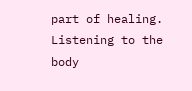part of healing. Listening to the body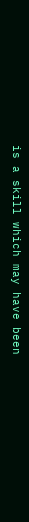is a skill which may have been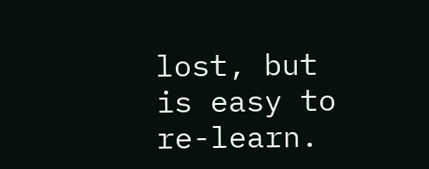lost, but is easy to re-learn.